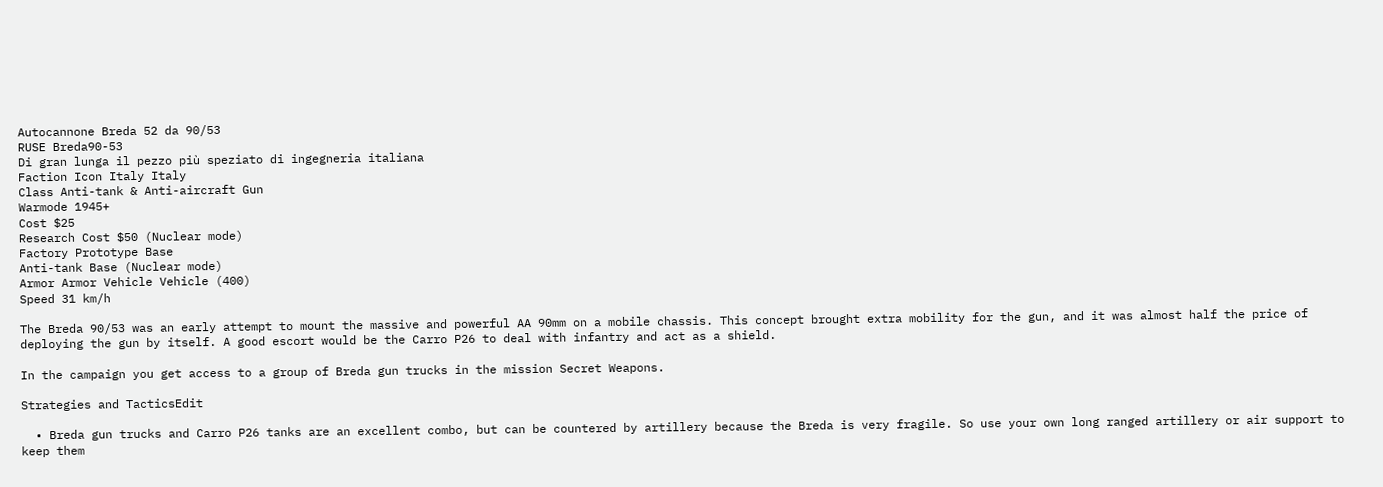Autocannone Breda 52 da 90/53
RUSE Breda90-53
Di gran lunga il pezzo più speziato di ingegneria italiana
Faction Icon Italy Italy
Class Anti-tank & Anti-aircraft Gun
Warmode 1945+
Cost $25
Research Cost $50 (Nuclear mode)
Factory Prototype Base
Anti-tank Base (Nuclear mode)
Armor Armor Vehicle Vehicle (400)
Speed 31 km/h

The Breda 90/53 was an early attempt to mount the massive and powerful AA 90mm on a mobile chassis. This concept brought extra mobility for the gun, and it was almost half the price of deploying the gun by itself. A good escort would be the Carro P26 to deal with infantry and act as a shield.

In the campaign you get access to a group of Breda gun trucks in the mission Secret Weapons.

Strategies and TacticsEdit

  • Breda gun trucks and Carro P26 tanks are an excellent combo, but can be countered by artillery because the Breda is very fragile. So use your own long ranged artillery or air support to keep them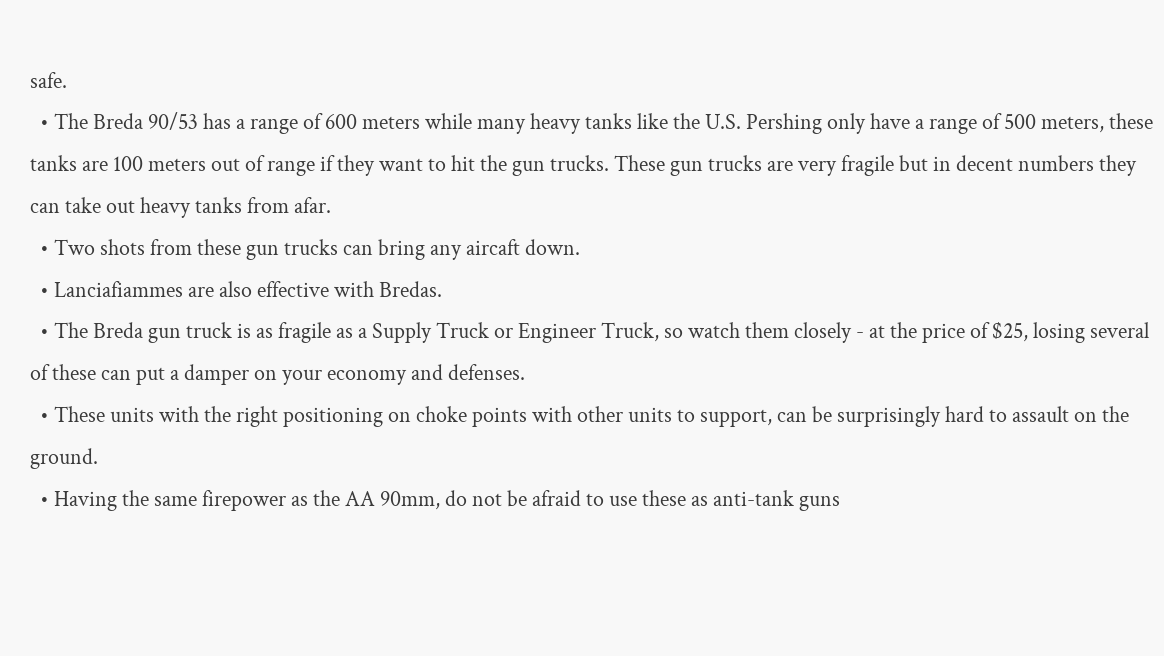safe.
  • The Breda 90/53 has a range of 600 meters while many heavy tanks like the U.S. Pershing only have a range of 500 meters, these tanks are 100 meters out of range if they want to hit the gun trucks. These gun trucks are very fragile but in decent numbers they can take out heavy tanks from afar.
  • Two shots from these gun trucks can bring any aircaft down.
  • Lanciafiammes are also effective with Bredas.
  • The Breda gun truck is as fragile as a Supply Truck or Engineer Truck, so watch them closely - at the price of $25, losing several of these can put a damper on your economy and defenses.
  • These units with the right positioning on choke points with other units to support, can be surprisingly hard to assault on the ground.
  • Having the same firepower as the AA 90mm, do not be afraid to use these as anti-tank guns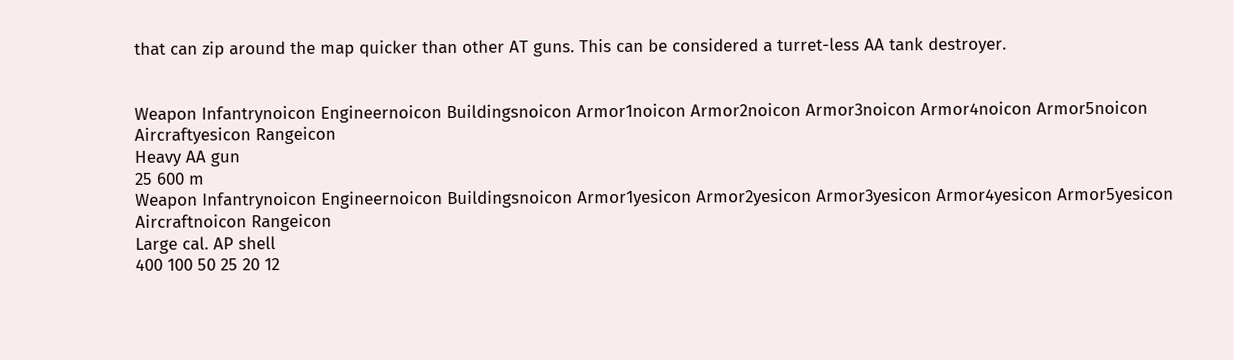that can zip around the map quicker than other AT guns. This can be considered a turret-less AA tank destroyer.


Weapon Infantrynoicon Engineernoicon Buildingsnoicon Armor1noicon Armor2noicon Armor3noicon Armor4noicon Armor5noicon Aircraftyesicon Rangeicon
Heavy AA gun
25 600 m
Weapon Infantrynoicon Engineernoicon Buildingsnoicon Armor1yesicon Armor2yesicon Armor3yesicon Armor4yesicon Armor5yesicon Aircraftnoicon Rangeicon
Large cal. AP shell
400 100 50 25 20 12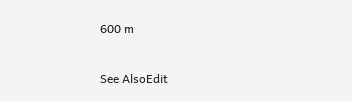600 m


See AlsoEdit